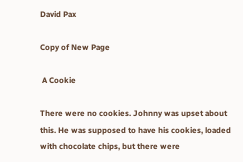David Pax

Copy of New Page

 A Cookie

There were no cookies. Johnny was upset about this. He was supposed to have his cookies, loaded with chocolate chips, but there were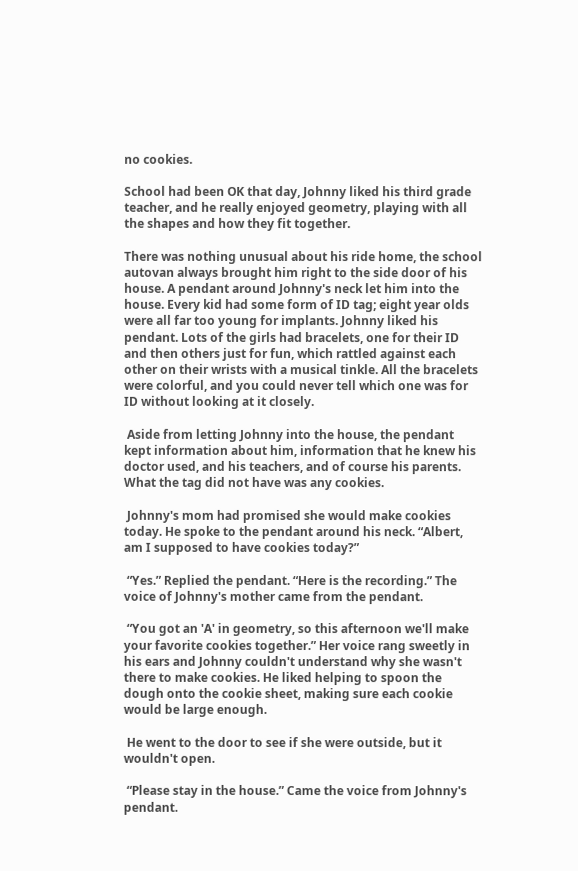no cookies.

School had been OK that day, Johnny liked his third grade teacher, and he really enjoyed geometry, playing with all the shapes and how they fit together.

There was nothing unusual about his ride home, the school autovan always brought him right to the side door of his house. A pendant around Johnny's neck let him into the house. Every kid had some form of ID tag; eight year olds were all far too young for implants. Johnny liked his pendant. Lots of the girls had bracelets, one for their ID and then others just for fun, which rattled against each other on their wrists with a musical tinkle. All the bracelets were colorful, and you could never tell which one was for ID without looking at it closely.

 Aside from letting Johnny into the house, the pendant kept information about him, information that he knew his doctor used, and his teachers, and of course his parents. What the tag did not have was any cookies.

 Johnny's mom had promised she would make cookies today. He spoke to the pendant around his neck. “Albert, am I supposed to have cookies today?”

 “Yes.” Replied the pendant. “Here is the recording.” The voice of Johnny's mother came from the pendant.

 “You got an 'A' in geometry, so this afternoon we'll make your favorite cookies together.” Her voice rang sweetly in his ears and Johnny couldn't understand why she wasn't there to make cookies. He liked helping to spoon the dough onto the cookie sheet, making sure each cookie would be large enough.

 He went to the door to see if she were outside, but it wouldn't open.

 “Please stay in the house.” Came the voice from Johnny's pendant.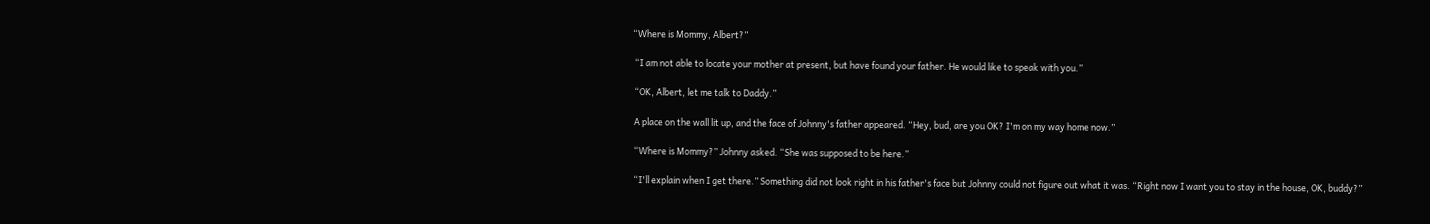“Where is Mommy, Albert?”

 “I am not able to locate your mother at present, but have found your father. He would like to speak with you.”

 “OK, Albert, let me talk to Daddy.”

 A place on the wall lit up, and the face of Johnny's father appeared. “Hey, bud, are you OK? I'm on my way home now.”

 “Where is Mommy?” Johnny asked. “She was supposed to be here.”

 “I'll explain when I get there.” Something did not look right in his father's face but Johnny could not figure out what it was. “Right now I want you to stay in the house, OK, buddy?”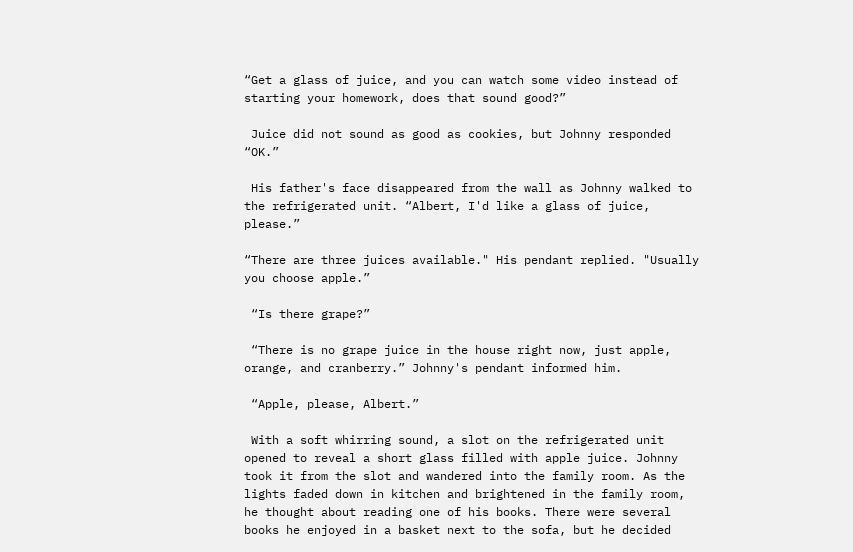“Get a glass of juice, and you can watch some video instead of starting your homework, does that sound good?”

 Juice did not sound as good as cookies, but Johnny responded “OK.”

 His father's face disappeared from the wall as Johnny walked to the refrigerated unit. “Albert, I'd like a glass of juice, please.”

“There are three juices available." His pendant replied. "Usually you choose apple.”

 “Is there grape?”

 “There is no grape juice in the house right now, just apple, orange, and cranberry.” Johnny's pendant informed him.

 “Apple, please, Albert.”

 With a soft whirring sound, a slot on the refrigerated unit opened to reveal a short glass filled with apple juice. Johnny took it from the slot and wandered into the family room. As the lights faded down in kitchen and brightened in the family room, he thought about reading one of his books. There were several books he enjoyed in a basket next to the sofa, but he decided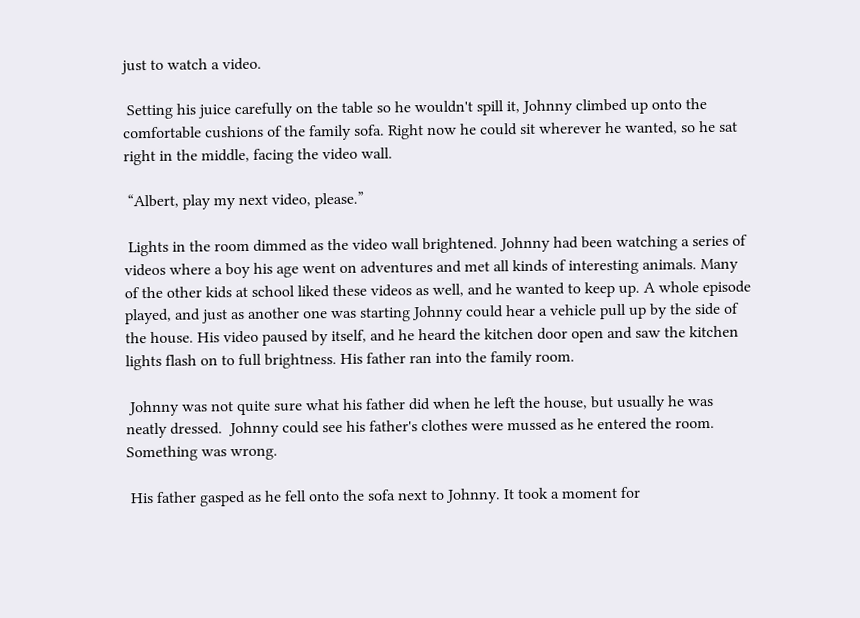just to watch a video.

 Setting his juice carefully on the table so he wouldn't spill it, Johnny climbed up onto the comfortable cushions of the family sofa. Right now he could sit wherever he wanted, so he sat right in the middle, facing the video wall.

 “Albert, play my next video, please.”

 Lights in the room dimmed as the video wall brightened. Johnny had been watching a series of videos where a boy his age went on adventures and met all kinds of interesting animals. Many of the other kids at school liked these videos as well, and he wanted to keep up. A whole episode played, and just as another one was starting Johnny could hear a vehicle pull up by the side of the house. His video paused by itself, and he heard the kitchen door open and saw the kitchen lights flash on to full brightness. His father ran into the family room.

 Johnny was not quite sure what his father did when he left the house, but usually he was neatly dressed.  Johnny could see his father's clothes were mussed as he entered the room. Something was wrong.

 His father gasped as he fell onto the sofa next to Johnny. It took a moment for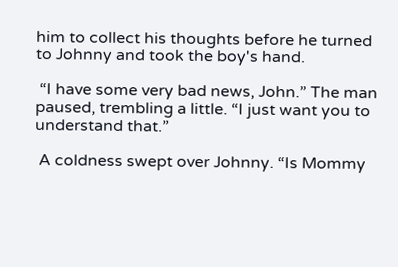him to collect his thoughts before he turned to Johnny and took the boy's hand.

 “I have some very bad news, John.” The man paused, trembling a little. “I just want you to understand that.”

 A coldness swept over Johnny. “Is Mommy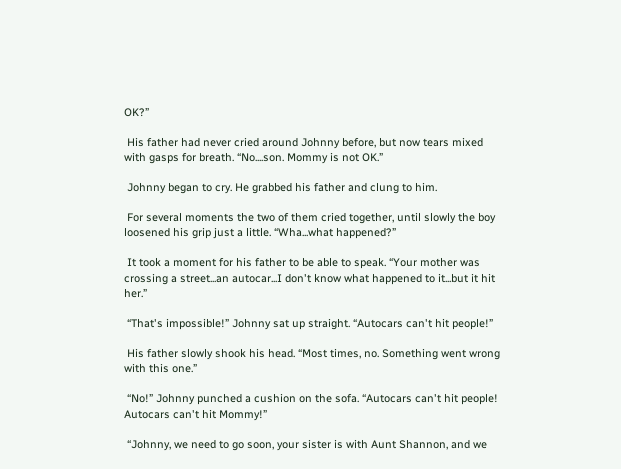OK?”

 His father had never cried around Johnny before, but now tears mixed with gasps for breath. “No....son. Mommy is not OK.”

 Johnny began to cry. He grabbed his father and clung to him.

 For several moments the two of them cried together, until slowly the boy loosened his grip just a little. “Wha...what happened?”

 It took a moment for his father to be able to speak. “Your mother was crossing a street...an autocar...I don't know what happened to it...but it hit her.”

 “That's impossible!” Johnny sat up straight. “Autocars can't hit people!”

 His father slowly shook his head. “Most times, no. Something went wrong with this one.”

 “No!” Johnny punched a cushion on the sofa. “Autocars can't hit people! Autocars can't hit Mommy!”

 “Johnny, we need to go soon, your sister is with Aunt Shannon, and we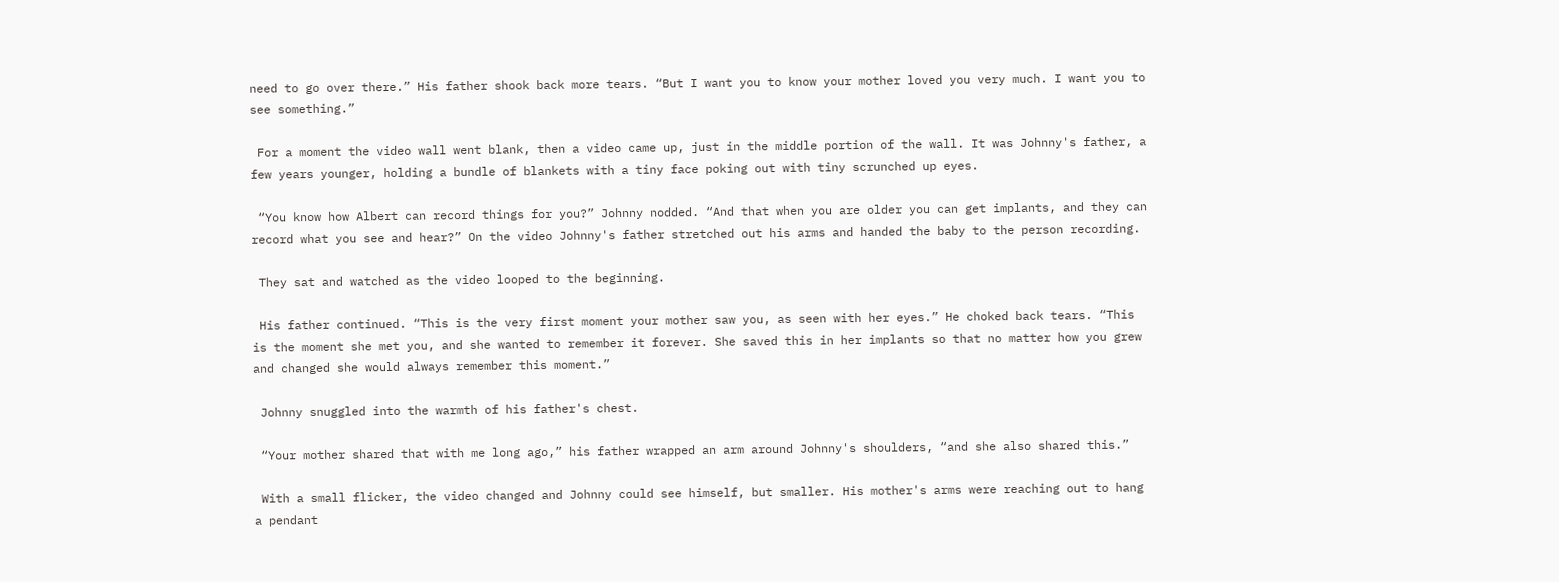need to go over there.” His father shook back more tears. “But I want you to know your mother loved you very much. I want you to see something.”

 For a moment the video wall went blank, then a video came up, just in the middle portion of the wall. It was Johnny's father, a few years younger, holding a bundle of blankets with a tiny face poking out with tiny scrunched up eyes.

 “You know how Albert can record things for you?” Johnny nodded. “And that when you are older you can get implants, and they can record what you see and hear?” On the video Johnny's father stretched out his arms and handed the baby to the person recording.

 They sat and watched as the video looped to the beginning.

 His father continued. “This is the very first moment your mother saw you, as seen with her eyes.” He choked back tears. “This is the moment she met you, and she wanted to remember it forever. She saved this in her implants so that no matter how you grew and changed she would always remember this moment.”

 Johnny snuggled into the warmth of his father's chest.

 “Your mother shared that with me long ago,” his father wrapped an arm around Johnny's shoulders, “and she also shared this.”

 With a small flicker, the video changed and Johnny could see himself, but smaller. His mother's arms were reaching out to hang a pendant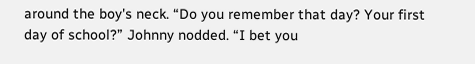around the boy's neck. “Do you remember that day? Your first day of school?” Johnny nodded. “I bet you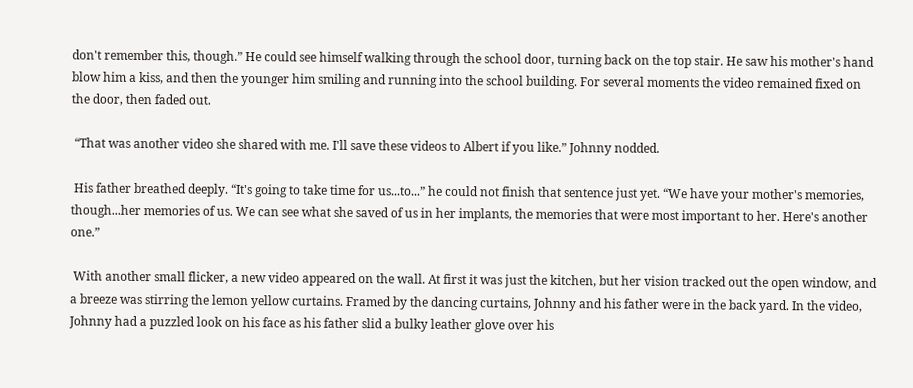don't remember this, though.” He could see himself walking through the school door, turning back on the top stair. He saw his mother's hand blow him a kiss, and then the younger him smiling and running into the school building. For several moments the video remained fixed on the door, then faded out.

 “That was another video she shared with me. I'll save these videos to Albert if you like.” Johnny nodded.

 His father breathed deeply. “It's going to take time for us...to...” he could not finish that sentence just yet. “We have your mother's memories, though...her memories of us. We can see what she saved of us in her implants, the memories that were most important to her. Here's another one.”

 With another small flicker, a new video appeared on the wall. At first it was just the kitchen, but her vision tracked out the open window, and a breeze was stirring the lemon yellow curtains. Framed by the dancing curtains, Johnny and his father were in the back yard. In the video, Johnny had a puzzled look on his face as his father slid a bulky leather glove over his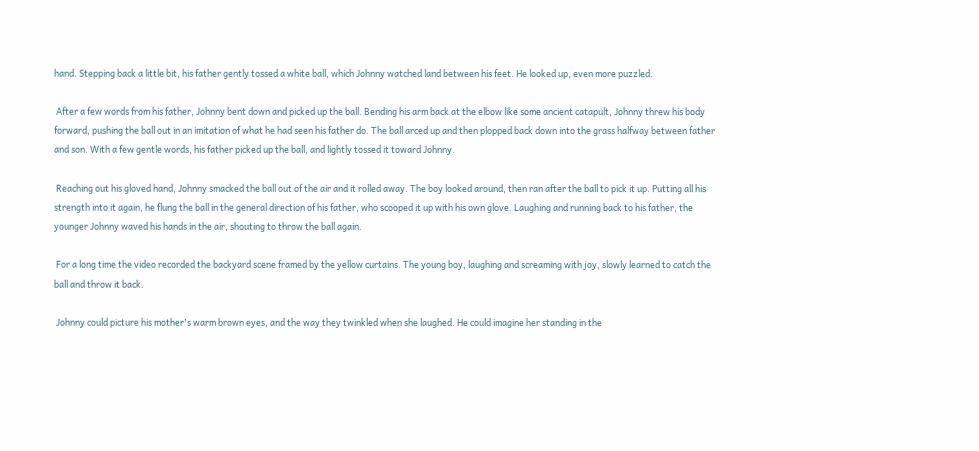hand. Stepping back a little bit, his father gently tossed a white ball, which Johnny watched land between his feet. He looked up, even more puzzled.

 After a few words from his father, Johnny bent down and picked up the ball. Bending his arm back at the elbow like some ancient catapult, Johnny threw his body forward, pushing the ball out in an imitation of what he had seen his father do. The ball arced up and then plopped back down into the grass halfway between father and son. With a few gentle words, his father picked up the ball, and lightly tossed it toward Johnny.

 Reaching out his gloved hand, Johnny smacked the ball out of the air and it rolled away. The boy looked around, then ran after the ball to pick it up. Putting all his strength into it again, he flung the ball in the general direction of his father, who scooped it up with his own glove. Laughing and running back to his father, the younger Johnny waved his hands in the air, shouting to throw the ball again.

 For a long time the video recorded the backyard scene framed by the yellow curtains. The young boy, laughing and screaming with joy, slowly learned to catch the ball and throw it back.

 Johnny could picture his mother's warm brown eyes, and the way they twinkled when she laughed. He could imagine her standing in the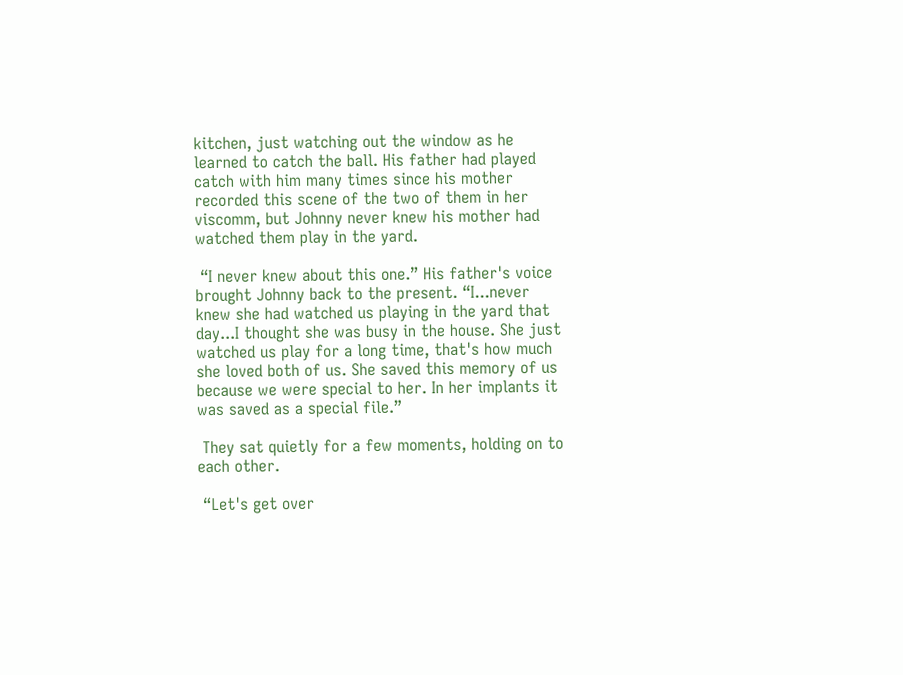kitchen, just watching out the window as he learned to catch the ball. His father had played catch with him many times since his mother recorded this scene of the two of them in her viscomm, but Johnny never knew his mother had watched them play in the yard.

 “I never knew about this one.” His father's voice brought Johnny back to the present. “I...never knew she had watched us playing in the yard that day...I thought she was busy in the house. She just watched us play for a long time, that's how much she loved both of us. She saved this memory of us because we were special to her. In her implants it was saved as a special file.”

 They sat quietly for a few moments, holding on to each other.

 “Let's get over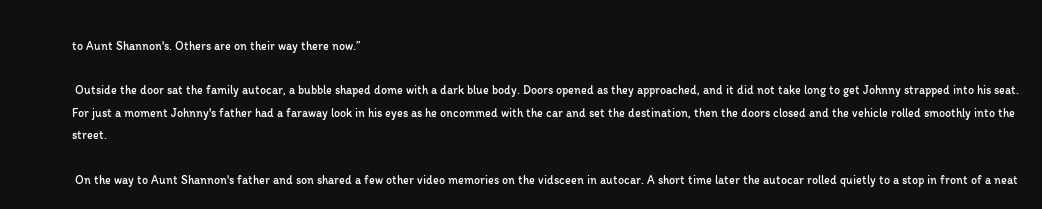to Aunt Shannon's. Others are on their way there now.”

 Outside the door sat the family autocar, a bubble shaped dome with a dark blue body. Doors opened as they approached, and it did not take long to get Johnny strapped into his seat. For just a moment Johnny's father had a faraway look in his eyes as he oncommed with the car and set the destination, then the doors closed and the vehicle rolled smoothly into the street.

 On the way to Aunt Shannon's father and son shared a few other video memories on the vidsceen in autocar. A short time later the autocar rolled quietly to a stop in front of a neat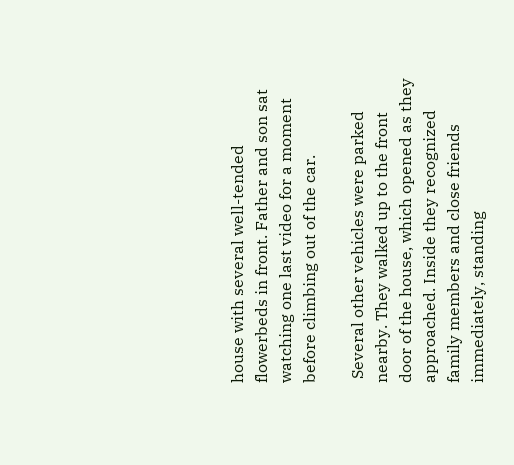house with several well-tended flowerbeds in front. Father and son sat watching one last video for a moment before climbing out of the car.

 Several other vehicles were parked nearby. They walked up to the front door of the house, which opened as they approached. Inside they recognized family members and close friends immediately, standing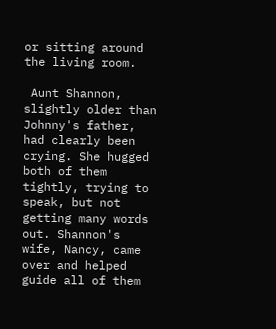or sitting around the living room.

 Aunt Shannon, slightly older than Johnny's father, had clearly been crying. She hugged both of them tightly, trying to speak, but not getting many words out. Shannon's wife, Nancy, came over and helped guide all of them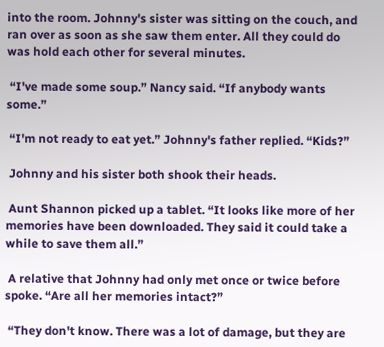into the room. Johnny's sister was sitting on the couch, and ran over as soon as she saw them enter. All they could do was hold each other for several minutes.

 “I've made some soup.” Nancy said. “If anybody wants some.”

 “I'm not ready to eat yet.” Johnny's father replied. “Kids?”

 Johnny and his sister both shook their heads.

 Aunt Shannon picked up a tablet. “It looks like more of her memories have been downloaded. They said it could take a while to save them all.”

 A relative that Johnny had only met once or twice before spoke. “Are all her memories intact?”

 “They don't know. There was a lot of damage, but they are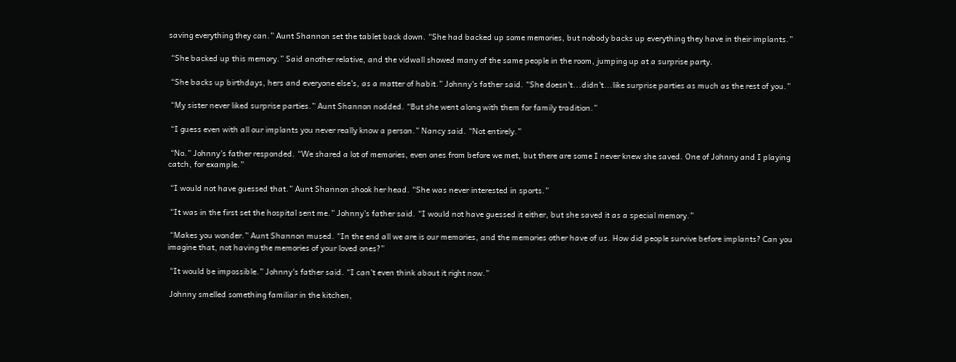saving everything they can.” Aunt Shannon set the tablet back down. “She had backed up some memories, but nobody backs up everything they have in their implants.”

 “She backed up this memory.” Said another relative, and the vidwall showed many of the same people in the room, jumping up at a surprise party.

 “She backs up birthdays, hers and everyone else's, as a matter of habit.” Johnny's father said. “She doesn't...didn't...like surprise parties as much as the rest of you.”

 “My sister never liked surprise parties.” Aunt Shannon nodded. “But she went along with them for family tradition.”

 “I guess even with all our implants you never really know a person.” Nancy said. “Not entirely.”

 “No.” Johnny's father responded. “We shared a lot of memories, even ones from before we met, but there are some I never knew she saved. One of Johnny and I playing catch, for example.”

 “I would not have guessed that.” Aunt Shannon shook her head. “She was never interested in sports.”

 “It was in the first set the hospital sent me.” Johnny's father said. “I would not have guessed it either, but she saved it as a special memory.”

 “Makes you wonder.” Aunt Shannon mused. “In the end all we are is our memories, and the memories other have of us. How did people survive before implants? Can you imagine that, not having the memories of your loved ones?”

 “It would be impossible.” Johnny's father said. “I can't even think about it right now.”

 Johnny smelled something familiar in the kitchen,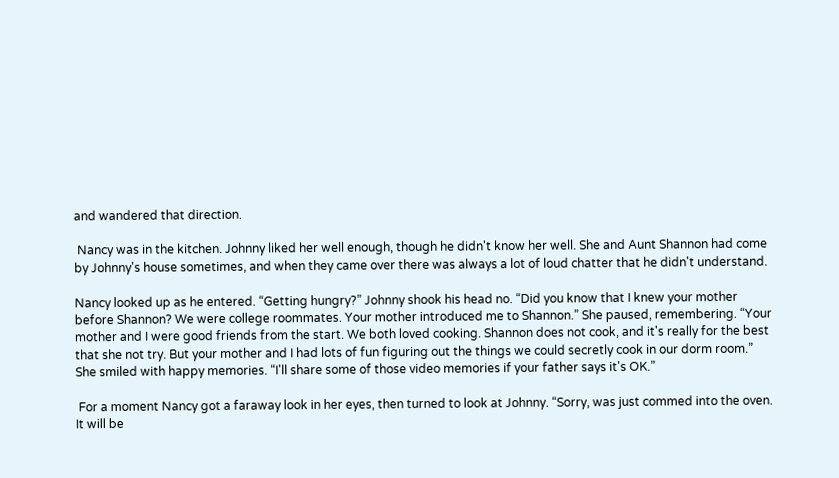and wandered that direction.

 Nancy was in the kitchen. Johnny liked her well enough, though he didn't know her well. She and Aunt Shannon had come by Johnny's house sometimes, and when they came over there was always a lot of loud chatter that he didn't understand.

Nancy looked up as he entered. “Getting hungry?” Johnny shook his head no. “Did you know that I knew your mother before Shannon? We were college roommates. Your mother introduced me to Shannon.” She paused, remembering. “Your mother and I were good friends from the start. We both loved cooking. Shannon does not cook, and it's really for the best that she not try. But your mother and I had lots of fun figuring out the things we could secretly cook in our dorm room.” She smiled with happy memories. “I'll share some of those video memories if your father says it's OK.”

 For a moment Nancy got a faraway look in her eyes, then turned to look at Johnny. “Sorry, was just commed into the oven. It will be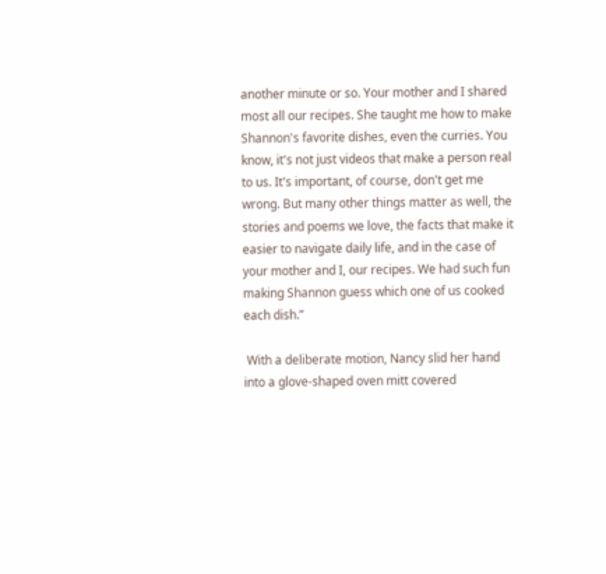another minute or so. Your mother and I shared most all our recipes. She taught me how to make Shannon's favorite dishes, even the curries. You know, it's not just videos that make a person real to us. It's important, of course, don't get me wrong. But many other things matter as well, the stories and poems we love, the facts that make it easier to navigate daily life, and in the case of your mother and I, our recipes. We had such fun making Shannon guess which one of us cooked each dish.”

 With a deliberate motion, Nancy slid her hand into a glove-shaped oven mitt covered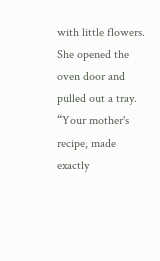with little flowers. She opened the oven door and pulled out a tray. “Your mother's recipe, made exactly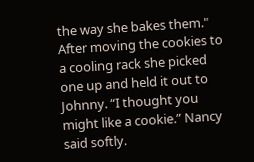the way she bakes them." After moving the cookies to a cooling rack she picked one up and held it out to Johnny. “I thought you might like a cookie.” Nancy said softly.